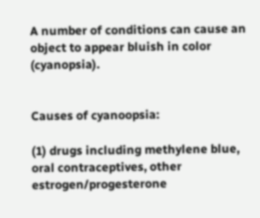A number of conditions can cause an object to appear bluish in color (cyanopsia).


Causes of cyanoopsia:

(1) drugs including methylene blue, oral contraceptives, other estrogen/progesterone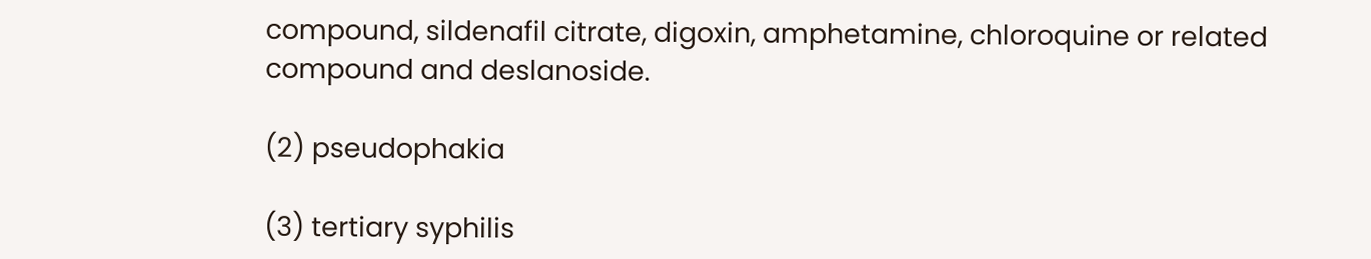compound, sildenafil citrate, digoxin, amphetamine, chloroquine or related compound and deslanoside.

(2) pseudophakia

(3) tertiary syphilis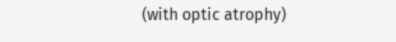(with optic atrophy)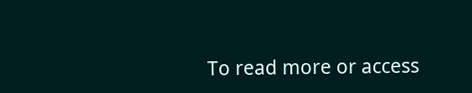To read more or access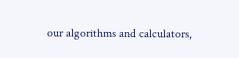our algorithms and calculators,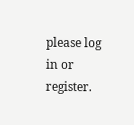please log in or register.